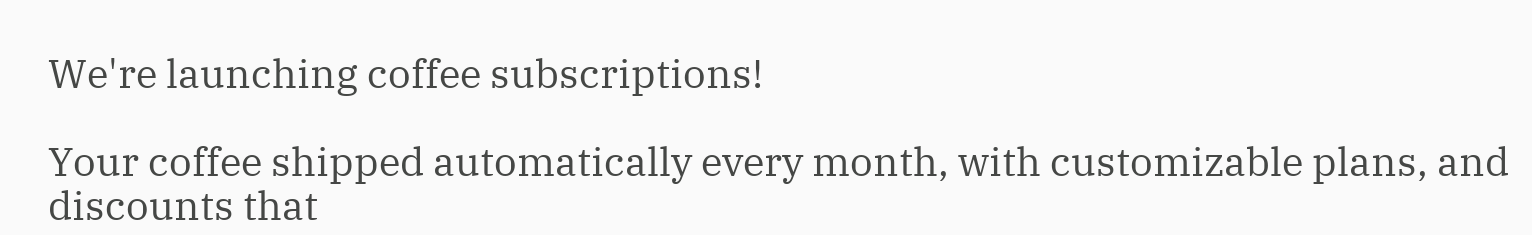We're launching coffee subscriptions!

Your coffee shipped automatically every month, with customizable plans, and discounts that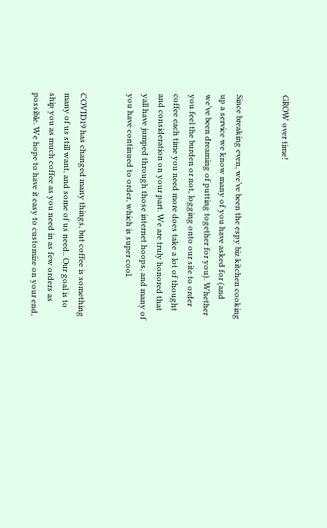GROW over time!


Since breaking even, we’ve been the espy biz kitchen cooking up a service we know many of you have asked for (and we’ve been dreaming of putting together for you). Whether you feel the burden or not, logging onto our site to order coffee each time you need more does take a lot of thought and consideration on your part. We are truly honored that yall have jumped through those internet hoops, and many of you have continued to order, which is super cool.


COVID19 has changed many things, but coffee is something many of us still want, and some of us need.. Our goal is to ship you as much coffee as you need in as few orders as possible. We hope to have it easy to customize on your end,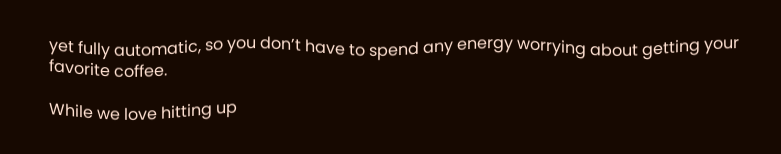yet fully automatic, so you don’t have to spend any energy worrying about getting your favorite coffee.

While we love hitting up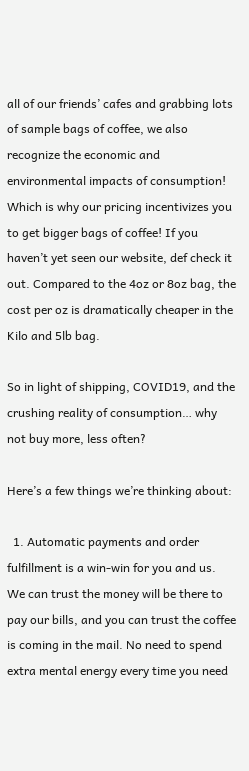all of our friends’ cafes and grabbing lots of sample bags of coffee, we also recognize the economic and environmental impacts of consumption! Which is why our pricing incentivizes you to get bigger bags of coffee! If you haven’t yet seen our website, def check it out. Compared to the 4oz or 8oz bag, the cost per oz is dramatically cheaper in the Kilo and 5lb bag.

So in light of shipping, COVID19, and the crushing reality of consumption… why not buy more, less often?

Here’s a few things we’re thinking about:

  1. Automatic payments and order fulfillment is a win-win for you and us. We can trust the money will be there to pay our bills, and you can trust the coffee is coming in the mail. No need to spend extra mental energy every time you need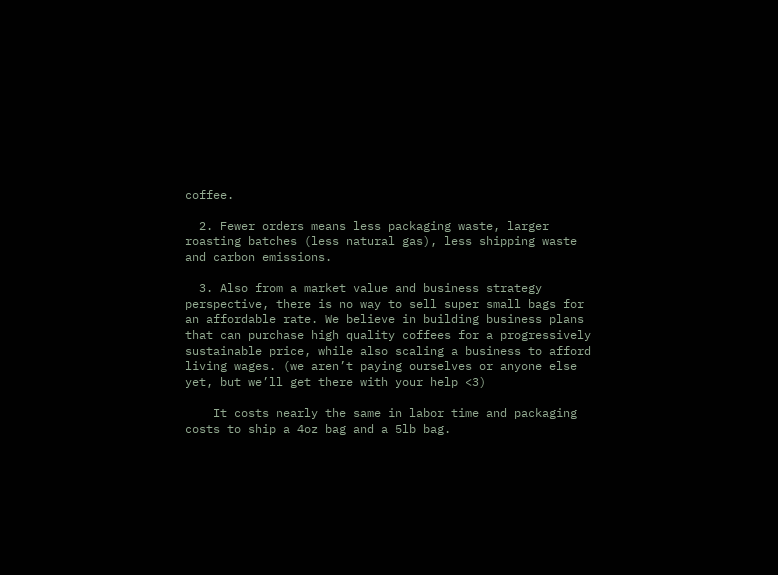coffee.

  2. Fewer orders means less packaging waste, larger roasting batches (less natural gas), less shipping waste and carbon emissions.

  3. Also from a market value and business strategy perspective, there is no way to sell super small bags for an affordable rate. We believe in building business plans that can purchase high quality coffees for a progressively sustainable price, while also scaling a business to afford living wages. (we aren’t paying ourselves or anyone else yet, but we’ll get there with your help <3)

    It costs nearly the same in labor time and packaging costs to ship a 4oz bag and a 5lb bag.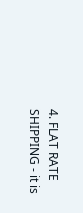4. FLAT RATE SHIPPING - it is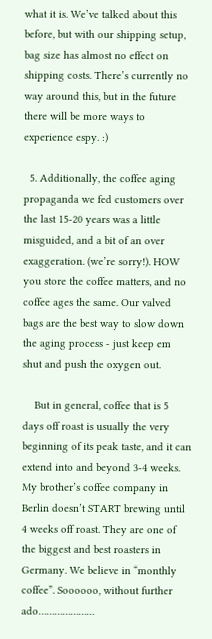what it is. We’ve talked about this before, but with our shipping setup, bag size has almost no effect on shipping costs. There’s currently no way around this, but in the future there will be more ways to experience espy. :)

  5. Additionally, the coffee aging propaganda we fed customers over the last 15-20 years was a little misguided, and a bit of an over exaggeration. (we’re sorry!). HOW you store the coffee matters, and no coffee ages the same. Our valved bags are the best way to slow down the aging process - just keep em shut and push the oxygen out.

    But in general, coffee that is 5 days off roast is usually the very beginning of its peak taste, and it can extend into and beyond 3-4 weeks. My brother’s coffee company in Berlin doesn’t START brewing until 4 weeks off roast. They are one of the biggest and best roasters in Germany. We believe in “monthly coffee”. Soooooo, without further ado…………………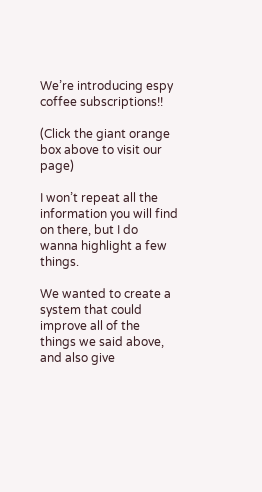We’re introducing espy coffee subscriptions!!

(Click the giant orange box above to visit our page)

I won’t repeat all the information you will find on there, but I do wanna highlight a few things.

We wanted to create a system that could improve all of the things we said above, and also give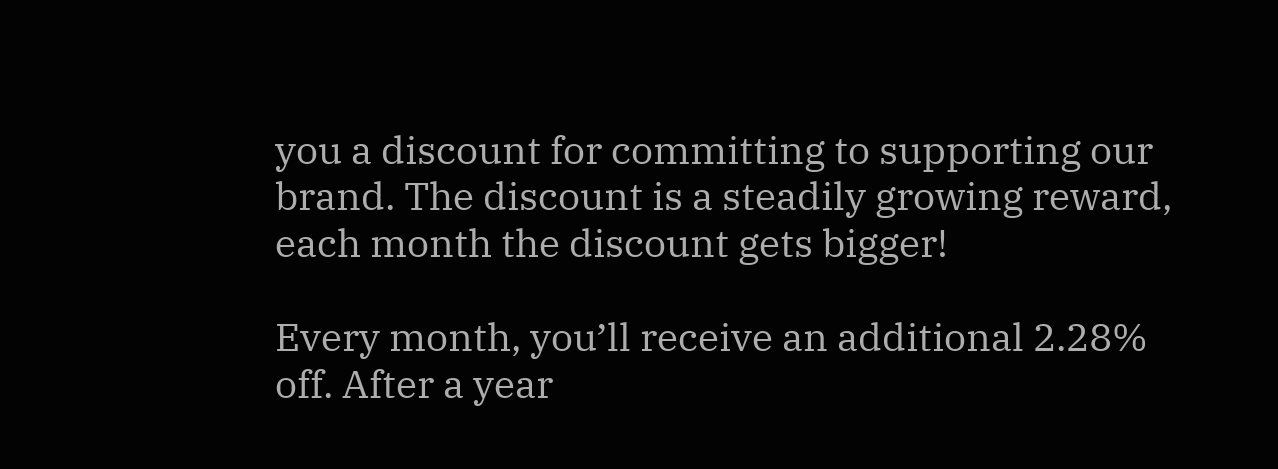you a discount for committing to supporting our brand. The discount is a steadily growing reward, each month the discount gets bigger!

Every month, you’ll receive an additional 2.28% off. After a year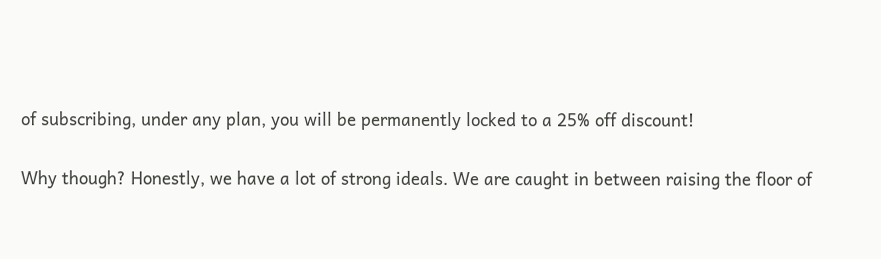of subscribing, under any plan, you will be permanently locked to a 25% off discount!

Why though? Honestly, we have a lot of strong ideals. We are caught in between raising the floor of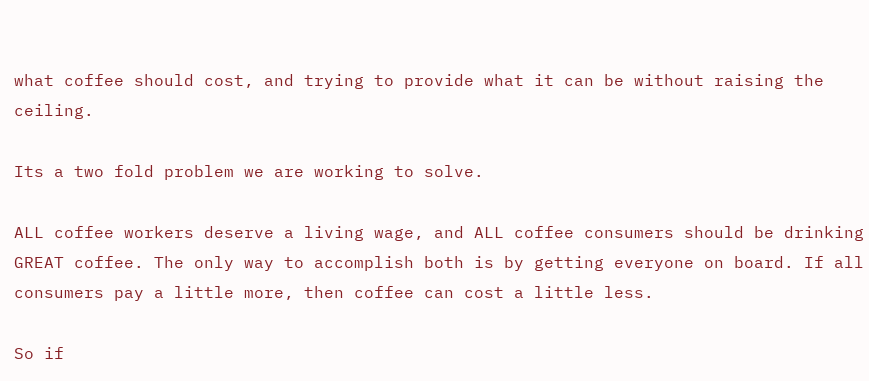what coffee should cost, and trying to provide what it can be without raising the ceiling.

Its a two fold problem we are working to solve.

ALL coffee workers deserve a living wage, and ALL coffee consumers should be drinking GREAT coffee. The only way to accomplish both is by getting everyone on board. If all consumers pay a little more, then coffee can cost a little less.

So if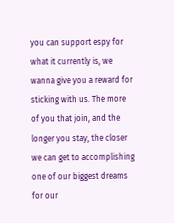you can support espy for what it currently is, we wanna give you a reward for sticking with us. The more of you that join, and the longer you stay, the closer we can get to accomplishing one of our biggest dreams for our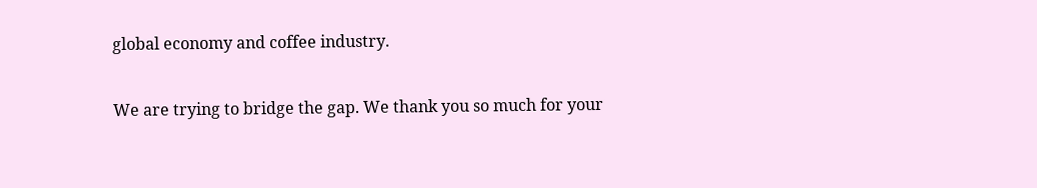global economy and coffee industry.

We are trying to bridge the gap. We thank you so much for your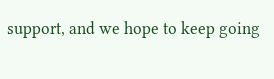support, and we hope to keep going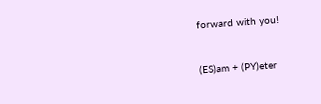forward with you!


(ES)am + (PY)eter